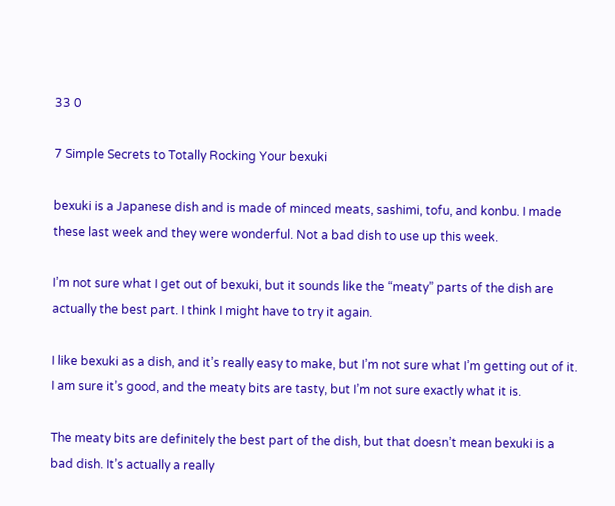33 0

7 Simple Secrets to Totally Rocking Your bexuki

bexuki is a Japanese dish and is made of minced meats, sashimi, tofu, and konbu. I made these last week and they were wonderful. Not a bad dish to use up this week.

I’m not sure what I get out of bexuki, but it sounds like the “meaty” parts of the dish are actually the best part. I think I might have to try it again.

I like bexuki as a dish, and it’s really easy to make, but I’m not sure what I’m getting out of it. I am sure it’s good, and the meaty bits are tasty, but I’m not sure exactly what it is.

The meaty bits are definitely the best part of the dish, but that doesn’t mean bexuki is a bad dish. It’s actually a really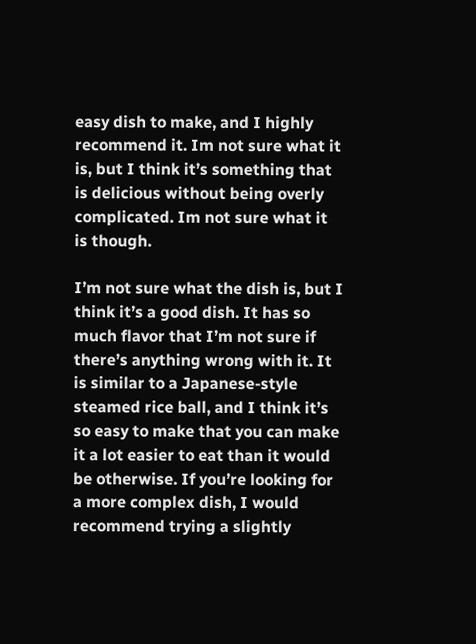easy dish to make, and I highly recommend it. Im not sure what it is, but I think it’s something that is delicious without being overly complicated. Im not sure what it is though.

I’m not sure what the dish is, but I think it’s a good dish. It has so much flavor that I’m not sure if there’s anything wrong with it. It is similar to a Japanese-style steamed rice ball, and I think it’s so easy to make that you can make it a lot easier to eat than it would be otherwise. If you’re looking for a more complex dish, I would recommend trying a slightly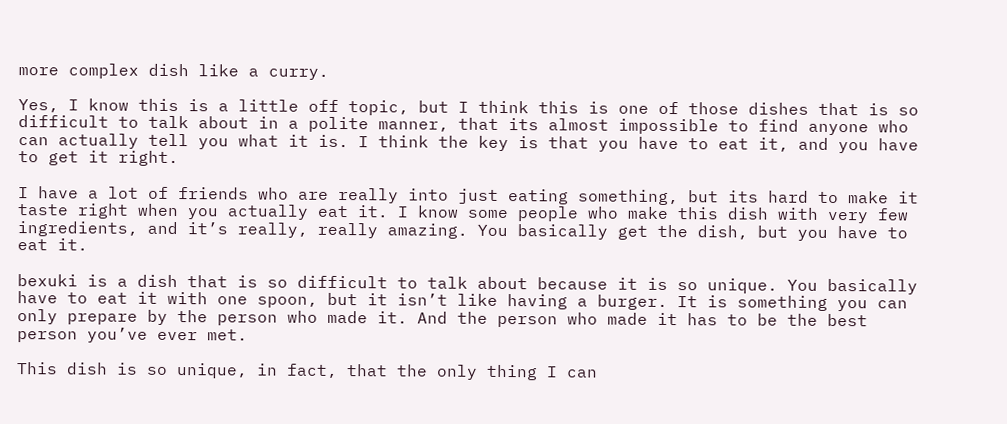more complex dish like a curry.

Yes, I know this is a little off topic, but I think this is one of those dishes that is so difficult to talk about in a polite manner, that its almost impossible to find anyone who can actually tell you what it is. I think the key is that you have to eat it, and you have to get it right.

I have a lot of friends who are really into just eating something, but its hard to make it taste right when you actually eat it. I know some people who make this dish with very few ingredients, and it’s really, really amazing. You basically get the dish, but you have to eat it.

bexuki is a dish that is so difficult to talk about because it is so unique. You basically have to eat it with one spoon, but it isn’t like having a burger. It is something you can only prepare by the person who made it. And the person who made it has to be the best person you’ve ever met.

This dish is so unique, in fact, that the only thing I can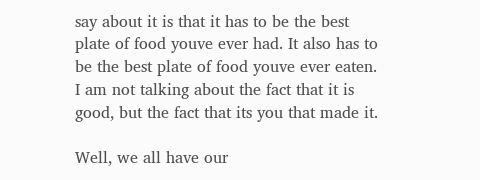say about it is that it has to be the best plate of food youve ever had. It also has to be the best plate of food youve ever eaten. I am not talking about the fact that it is good, but the fact that its you that made it.

Well, we all have our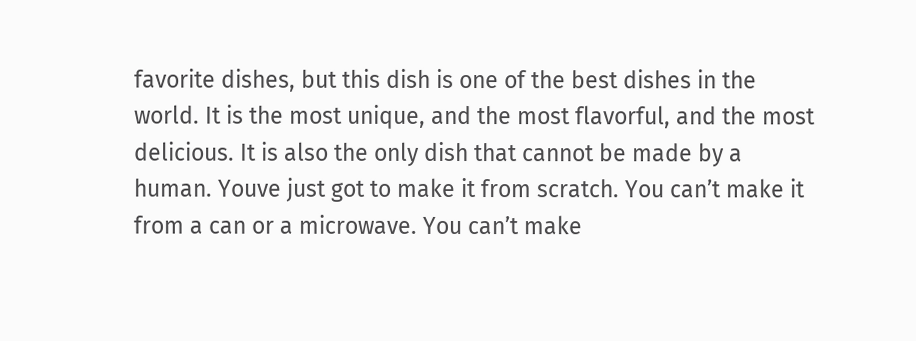favorite dishes, but this dish is one of the best dishes in the world. It is the most unique, and the most flavorful, and the most delicious. It is also the only dish that cannot be made by a human. Youve just got to make it from scratch. You can’t make it from a can or a microwave. You can’t make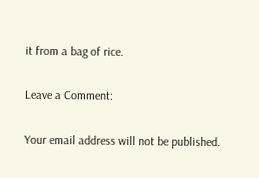it from a bag of rice.

Leave a Comment:

Your email address will not be published.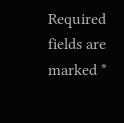Required fields are marked *